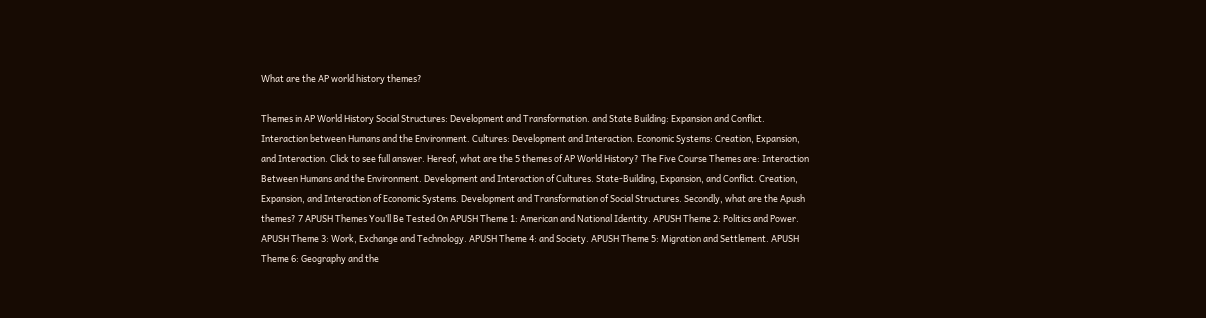What are the AP world history themes?

Themes in AP World History Social Structures: Development and Transformation. and State Building: Expansion and Conflict. Interaction between Humans and the Environment. Cultures: Development and Interaction. Economic Systems: Creation, Expansion, and Interaction. Click to see full answer. Hereof, what are the 5 themes of AP World History? The Five Course Themes are: Interaction Between Humans and the Environment. Development and Interaction of Cultures. State-Building, Expansion, and Conflict. Creation, Expansion, and Interaction of Economic Systems. Development and Transformation of Social Structures. Secondly, what are the Apush themes? 7 APUSH Themes You’ll Be Tested On APUSH Theme 1: American and National Identity. APUSH Theme 2: Politics and Power. APUSH Theme 3: Work, Exchange and Technology. APUSH Theme 4: and Society. APUSH Theme 5: Migration and Settlement. APUSH Theme 6: Geography and the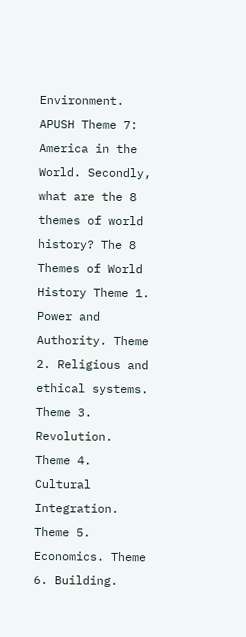Environment. APUSH Theme 7: America in the World. Secondly, what are the 8 themes of world history? The 8 Themes of World History Theme 1. Power and Authority. Theme 2. Religious and ethical systems. Theme 3. Revolution. Theme 4. Cultural Integration. Theme 5. Economics. Theme 6. Building.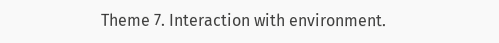Theme 7. Interaction with environment.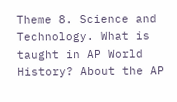Theme 8. Science and Technology. What is taught in AP World History? About the AP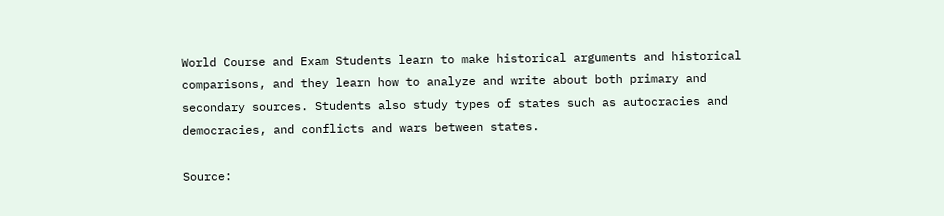World Course and Exam Students learn to make historical arguments and historical comparisons, and they learn how to analyze and write about both primary and secondary sources. Students also study types of states such as autocracies and democracies, and conflicts and wars between states.

Source: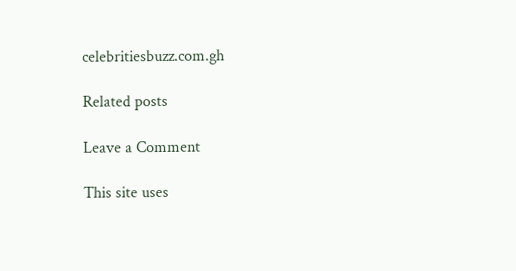celebritiesbuzz.com.gh

Related posts

Leave a Comment

This site uses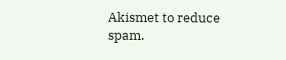Akismet to reduce spam.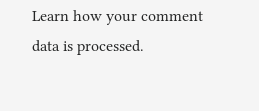Learn how your comment data is processed.